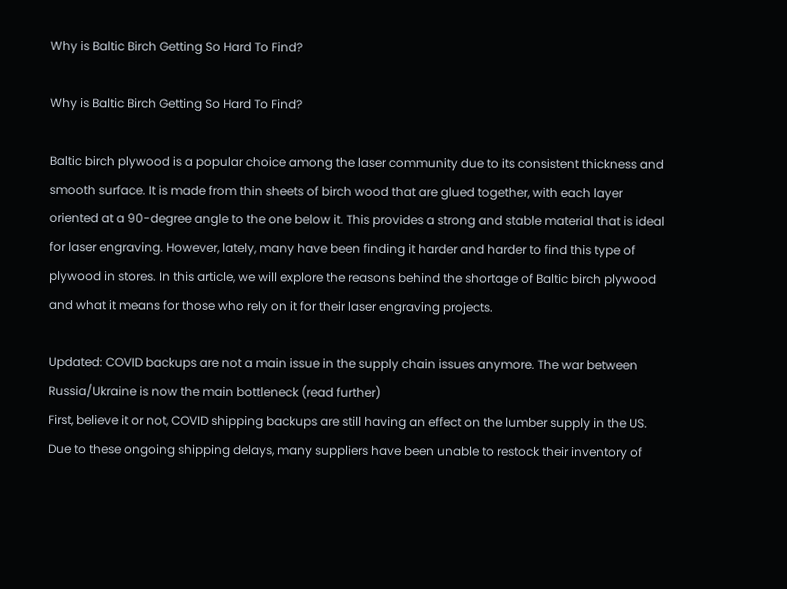Why is Baltic Birch Getting So Hard To Find?

Why is Baltic Birch Getting So Hard To Find?

Baltic birch plywood is a popular choice among the laser community due to its consistent thickness and smooth surface. It is made from thin sheets of birch wood that are glued together, with each layer oriented at a 90-degree angle to the one below it. This provides a strong and stable material that is ideal for laser engraving. However, lately, many have been finding it harder and harder to find this type of plywood in stores. In this article, we will explore the reasons behind the shortage of Baltic birch plywood and what it means for those who rely on it for their laser engraving projects.

Updated: COVID backups are not a main issue in the supply chain issues anymore. The war between Russia/Ukraine is now the main bottleneck (read further)
First, believe it or not, COVID shipping backups are still having an effect on the lumber supply in the US. Due to these ongoing shipping delays, many suppliers have been unable to restock their inventory of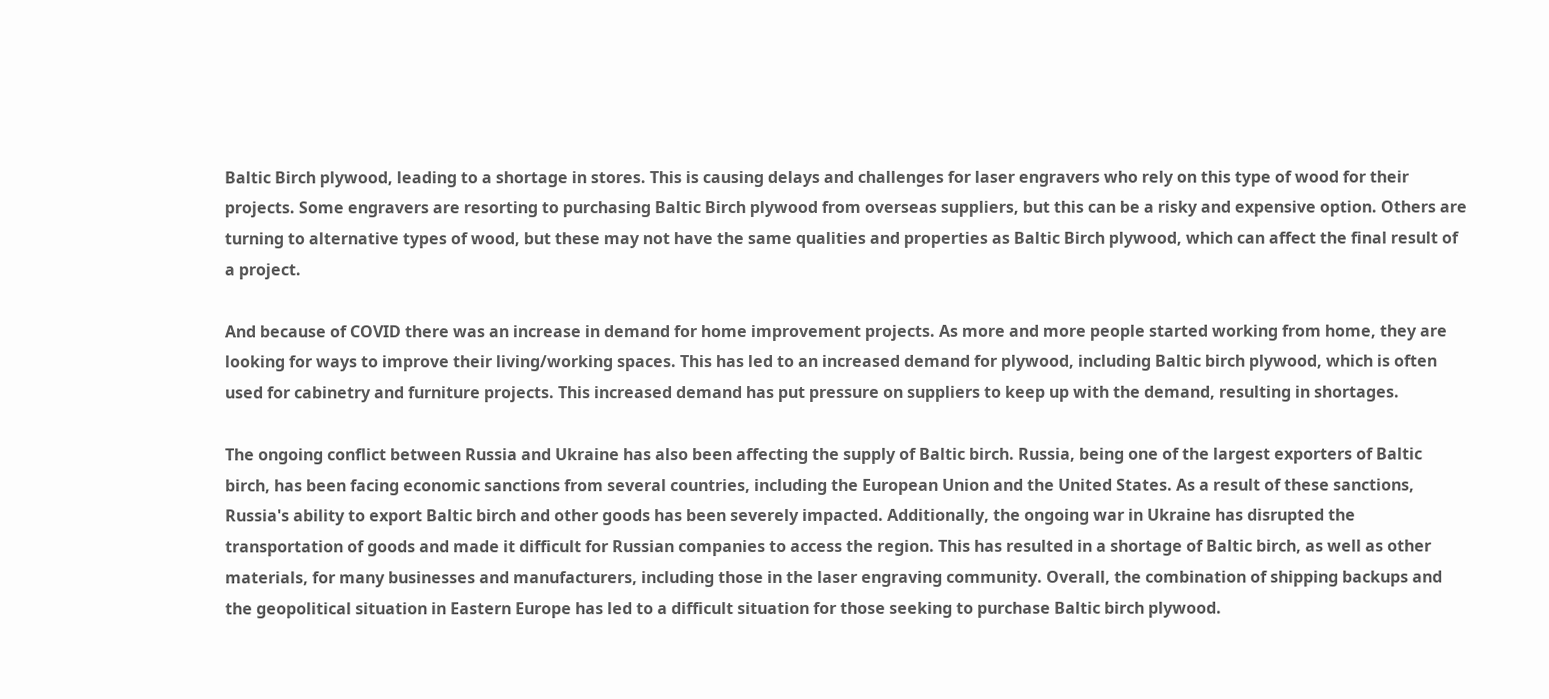Baltic Birch plywood, leading to a shortage in stores. This is causing delays and challenges for laser engravers who rely on this type of wood for their projects. Some engravers are resorting to purchasing Baltic Birch plywood from overseas suppliers, but this can be a risky and expensive option. Others are turning to alternative types of wood, but these may not have the same qualities and properties as Baltic Birch plywood, which can affect the final result of a project.

And because of COVID there was an increase in demand for home improvement projects. As more and more people started working from home, they are looking for ways to improve their living/working spaces. This has led to an increased demand for plywood, including Baltic birch plywood, which is often used for cabinetry and furniture projects. This increased demand has put pressure on suppliers to keep up with the demand, resulting in shortages.

The ongoing conflict between Russia and Ukraine has also been affecting the supply of Baltic birch. Russia, being one of the largest exporters of Baltic birch, has been facing economic sanctions from several countries, including the European Union and the United States. As a result of these sanctions, Russia's ability to export Baltic birch and other goods has been severely impacted. Additionally, the ongoing war in Ukraine has disrupted the transportation of goods and made it difficult for Russian companies to access the region. This has resulted in a shortage of Baltic birch, as well as other materials, for many businesses and manufacturers, including those in the laser engraving community. Overall, the combination of shipping backups and the geopolitical situation in Eastern Europe has led to a difficult situation for those seeking to purchase Baltic birch plywood.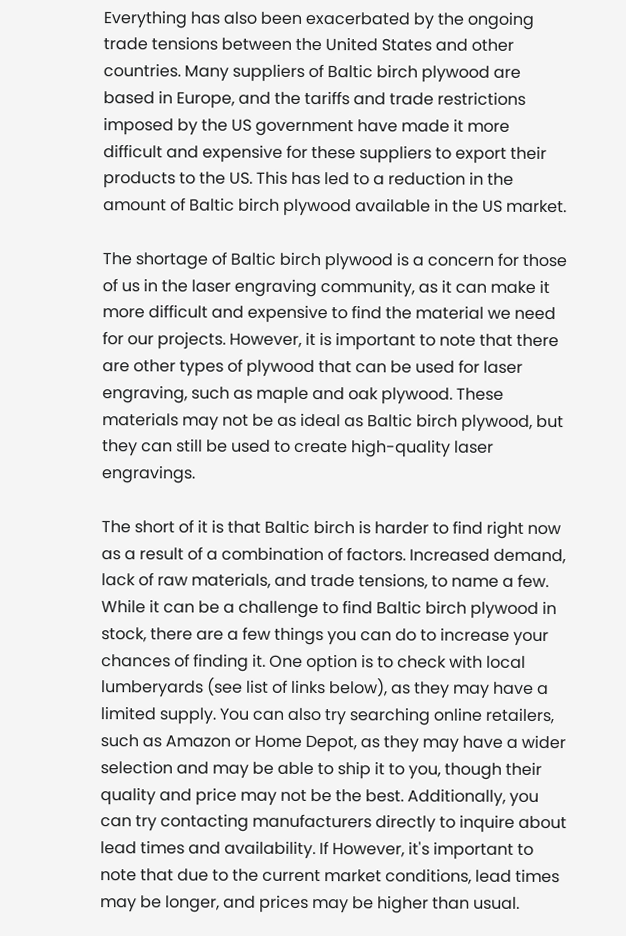Everything has also been exacerbated by the ongoing trade tensions between the United States and other countries. Many suppliers of Baltic birch plywood are based in Europe, and the tariffs and trade restrictions imposed by the US government have made it more difficult and expensive for these suppliers to export their products to the US. This has led to a reduction in the amount of Baltic birch plywood available in the US market.

The shortage of Baltic birch plywood is a concern for those of us in the laser engraving community, as it can make it more difficult and expensive to find the material we need for our projects. However, it is important to note that there are other types of plywood that can be used for laser engraving, such as maple and oak plywood. These materials may not be as ideal as Baltic birch plywood, but they can still be used to create high-quality laser engravings.

The short of it is that Baltic birch is harder to find right now as a result of a combination of factors. Increased demand, lack of raw materials, and trade tensions, to name a few. While it can be a challenge to find Baltic birch plywood in stock, there are a few things you can do to increase your chances of finding it. One option is to check with local lumberyards (see list of links below), as they may have a limited supply. You can also try searching online retailers, such as Amazon or Home Depot, as they may have a wider selection and may be able to ship it to you, though their quality and price may not be the best. Additionally, you can try contacting manufacturers directly to inquire about lead times and availability. If However, it's important to note that due to the current market conditions, lead times may be longer, and prices may be higher than usual.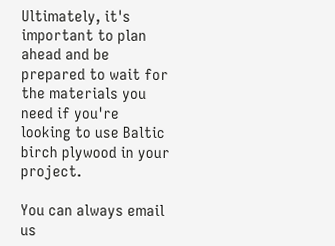Ultimately, it's important to plan ahead and be prepared to wait for the materials you need if you're looking to use Baltic birch plywood in your project.

You can always email us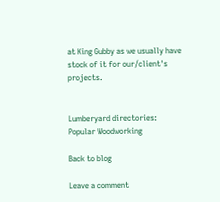at King Gubby as we usually have stock of it for our/client's projects.


Lumberyard directories:
Popular Woodworking

Back to blog

Leave a comment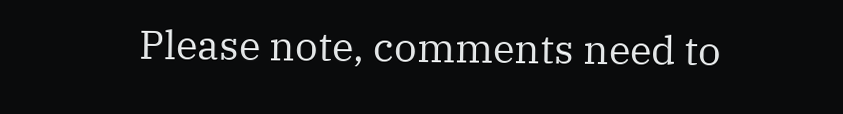Please note, comments need to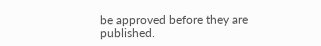be approved before they are published.